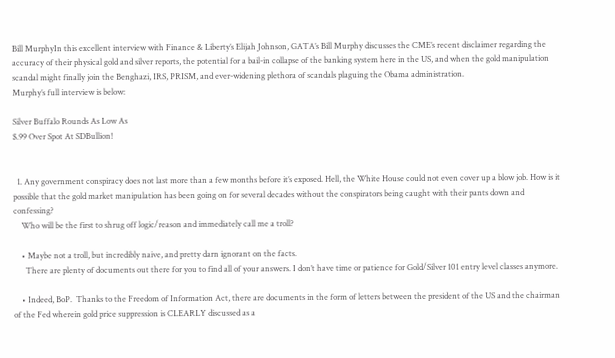Bill MurphyIn this excellent interview with Finance & Liberty’s Elijah Johnson, GATA’s Bill Murphy discusses the CME’s recent disclaimer regarding the accuracy of their physical gold and silver reports, the potential for a bail-in collapse of the banking system here in the US, and when the gold manipulation scandal might finally join the Benghazi, IRS, PRISM, and ever-widening plethora of scandals plaguing the Obama administration.
Murphy’s full interview is below:

Silver Buffalo Rounds As Low As
$.99 Over Spot At SDBullion!


  1. Any government conspiracy does not last more than a few months before it’s exposed. Hell, the White House could not even cover up a blow job. How is it possible that the gold market manipulation has been going on for several decades without the conspirators being caught with their pants down and confessing?
    Who will be the first to shrug off logic/reason and immediately call me a troll?

    • Maybe not a troll, but incredibly naive, and pretty darn ignorant on the facts.
      There are plenty of documents out there for you to find all of your answers. I don’t have time or patience for Gold/Silver 101 entry level classes anymore.

    • Indeed, BoP.  Thanks to the Freedom of Information Act, there are documents in the form of letters between the president of the US and the chairman of the Fed wherein gold price suppression is CLEARLY discussed as a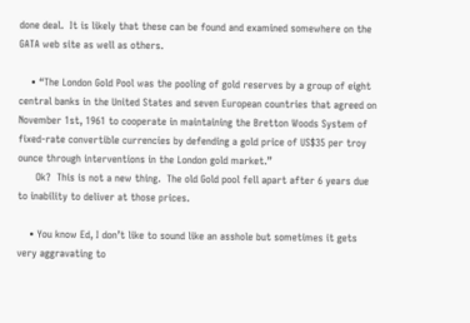done deal.  It is likely that these can be found and examined somewhere on the GATA web site as well as others.

    • “The London Gold Pool was the pooling of gold reserves by a group of eight central banks in the United States and seven European countries that agreed on November 1st, 1961 to cooperate in maintaining the Bretton Woods System of fixed-rate convertible currencies by defending a gold price of US$35 per troy ounce through interventions in the London gold market.”
      Ok?  This is not a new thing.  The old Gold pool fell apart after 6 years due to inability to deliver at those prices.

    • You know Ed, I don’t like to sound like an asshole but sometimes it gets very aggravating to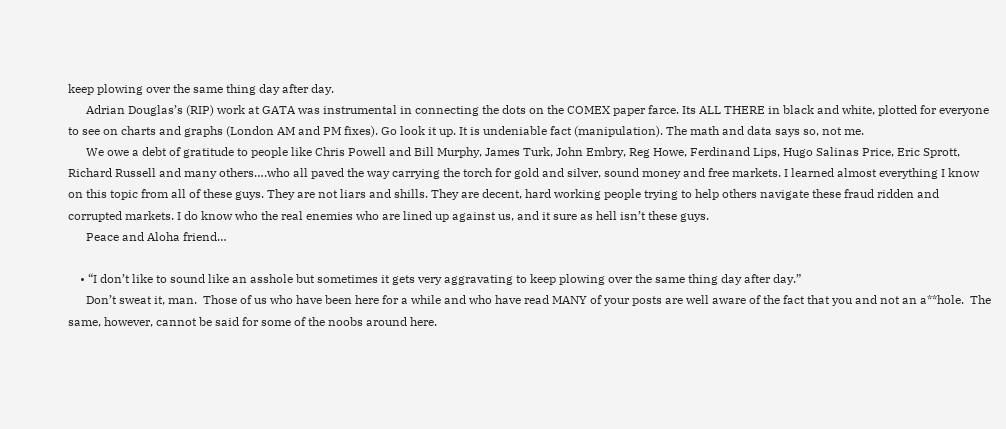keep plowing over the same thing day after day.
      Adrian Douglas’s (RIP) work at GATA was instrumental in connecting the dots on the COMEX paper farce. Its ALL THERE in black and white, plotted for everyone to see on charts and graphs (London AM and PM fixes). Go look it up. It is undeniable fact (manipulation). The math and data says so, not me.
      We owe a debt of gratitude to people like Chris Powell and Bill Murphy, James Turk, John Embry, Reg Howe, Ferdinand Lips, Hugo Salinas Price, Eric Sprott, Richard Russell and many others….who all paved the way carrying the torch for gold and silver, sound money and free markets. I learned almost everything I know on this topic from all of these guys. They are not liars and shills. They are decent, hard working people trying to help others navigate these fraud ridden and corrupted markets. I do know who the real enemies who are lined up against us, and it sure as hell isn’t these guys.
      Peace and Aloha friend…

    • “I don’t like to sound like an asshole but sometimes it gets very aggravating to keep plowing over the same thing day after day.”
      Don’t sweat it, man.  Those of us who have been here for a while and who have read MANY of your posts are well aware of the fact that you and not an a**hole.  The same, however, cannot be said for some of the noobs around here.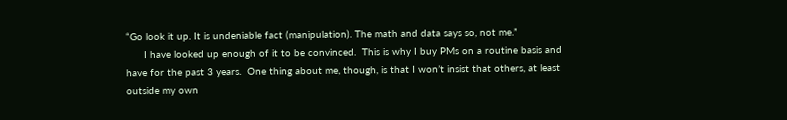“Go look it up. It is undeniable fact (manipulation). The math and data says so, not me.”
      I have looked up enough of it to be convinced.  This is why I buy PMs on a routine basis and have for the past 3 years.  One thing about me, though, is that I won’t insist that others, at least outside my own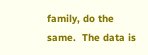family, do the same.  The data is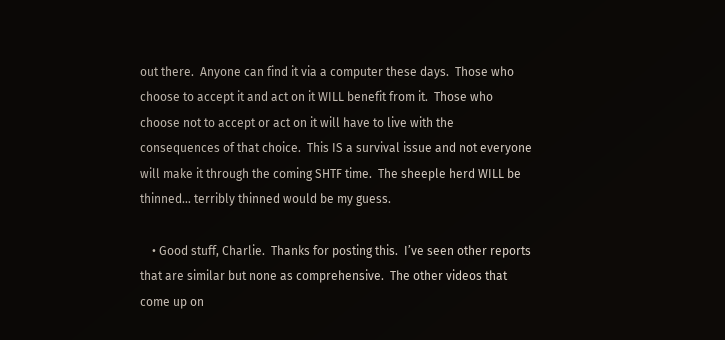out there.  Anyone can find it via a computer these days.  Those who choose to accept it and act on it WILL benefit from it.  Those who choose not to accept or act on it will have to live with the consequences of that choice.  This IS a survival issue and not everyone will make it through the coming SHTF time.  The sheeple herd WILL be thinned… terribly thinned would be my guess.

    • Good stuff, Charlie.  Thanks for posting this.  I’ve seen other reports that are similar but none as comprehensive.  The other videos that come up on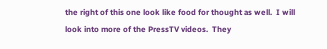the right of this one look like food for thought as well.  I will look into more of the PressTV videos.  They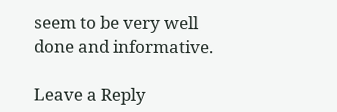seem to be very well done and informative.

Leave a Reply